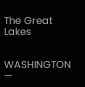The Great Lakes


WASHINGTON —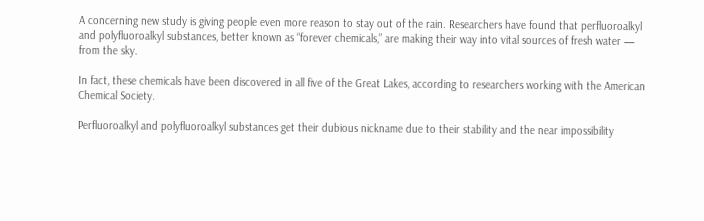A concerning new study is giving people even more reason to stay out of the rain. Researchers have found that perfluoroalkyl and polyfluoroalkyl substances, better known as “forever chemicals,” are making their way into vital sources of fresh water — from the sky.

In fact, these chemicals have been discovered in all five of the Great Lakes, according to researchers working with the American Chemical Society.

Perfluoroalkyl and polyfluoroalkyl substances get their dubious nickname due to their stability and the near impossibility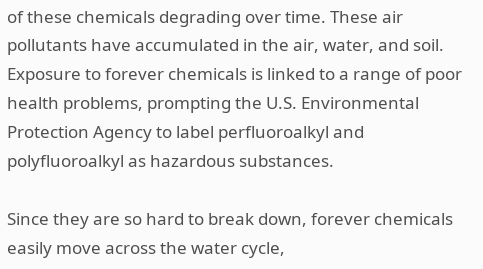of these chemicals degrading over time. These air pollutants have accumulated in the air, water, and soil. Exposure to forever chemicals is linked to a range of poor health problems, prompting the U.S. Environmental Protection Agency to label perfluoroalkyl and polyfluoroalkyl as hazardous substances.

Since they are so hard to break down, forever chemicals easily move across the water cycle,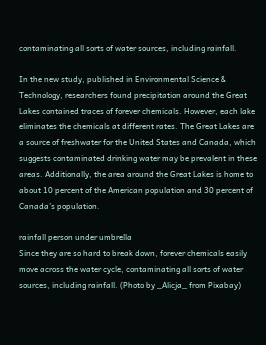contaminating all sorts of water sources, including rainfall.

In the new study, published in Environmental Science & Technology, researchers found precipitation around the Great Lakes contained traces of forever chemicals. However, each lake eliminates the chemicals at different rates. The Great Lakes are a source of freshwater for the United States and Canada, which suggests contaminated drinking water may be prevalent in these areas. Additionally, the area around the Great Lakes is home to about 10 percent of the American population and 30 percent of Canada’s population.

rainfall person under umbrella
Since they are so hard to break down, forever chemicals easily move across the water cycle, contaminating all sorts of water sources, including rainfall. (Photo by _Alicja_ from Pixabay)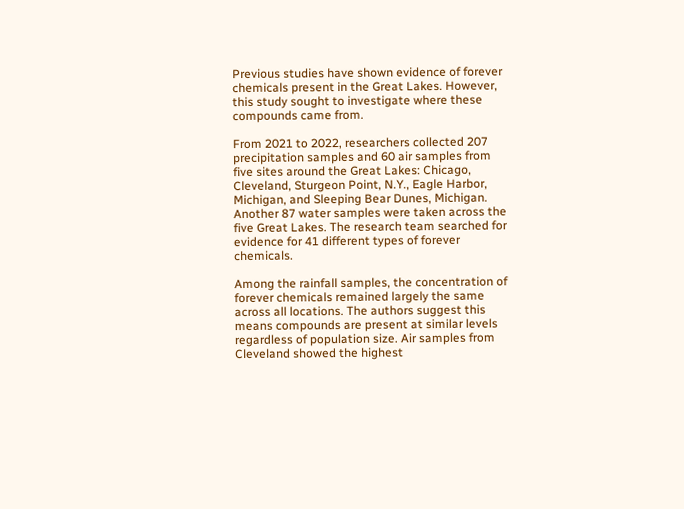Previous studies have shown evidence of forever chemicals present in the Great Lakes. However, this study sought to investigate where these compounds came from.

From 2021 to 2022, researchers collected 207 precipitation samples and 60 air samples from five sites around the Great Lakes: Chicago, Cleveland, Sturgeon Point, N.Y., Eagle Harbor, Michigan, and Sleeping Bear Dunes, Michigan. Another 87 water samples were taken across the five Great Lakes. The research team searched for evidence for 41 different types of forever chemicals.

Among the rainfall samples, the concentration of forever chemicals remained largely the same across all locations. The authors suggest this means compounds are present at similar levels regardless of population size. Air samples from Cleveland showed the highest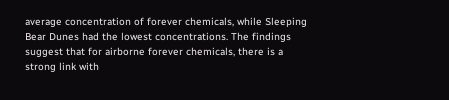average concentration of forever chemicals, while Sleeping Bear Dunes had the lowest concentrations. The findings suggest that for airborne forever chemicals, there is a strong link with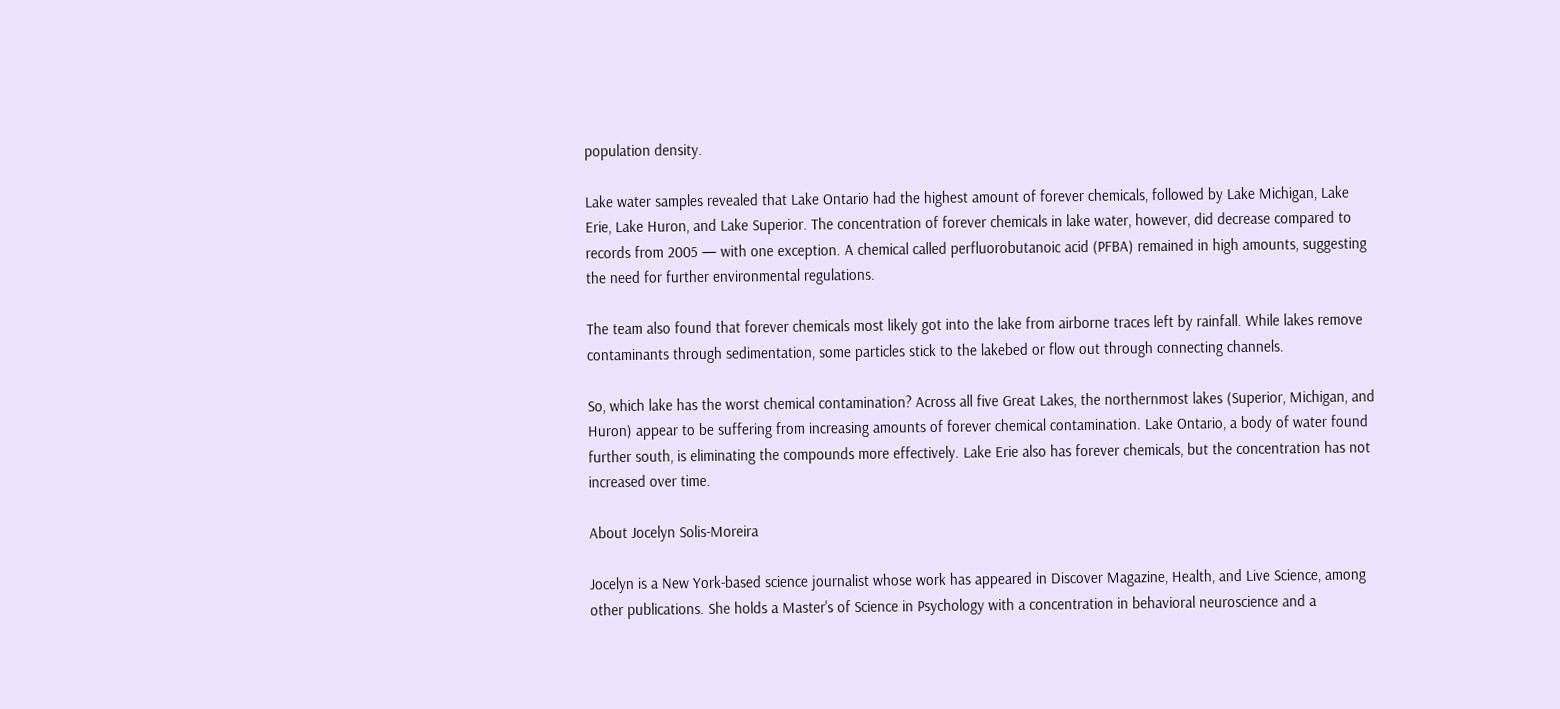population density.

Lake water samples revealed that Lake Ontario had the highest amount of forever chemicals, followed by Lake Michigan, Lake Erie, Lake Huron, and Lake Superior. The concentration of forever chemicals in lake water, however, did decrease compared to records from 2005 — with one exception. A chemical called perfluorobutanoic acid (PFBA) remained in high amounts, suggesting the need for further environmental regulations.

The team also found that forever chemicals most likely got into the lake from airborne traces left by rainfall. While lakes remove contaminants through sedimentation, some particles stick to the lakebed or flow out through connecting channels.

So, which lake has the worst chemical contamination? Across all five Great Lakes, the northernmost lakes (Superior, Michigan, and Huron) appear to be suffering from increasing amounts of forever chemical contamination. Lake Ontario, a body of water found further south, is eliminating the compounds more effectively. Lake Erie also has forever chemicals, but the concentration has not increased over time.

About Jocelyn Solis-Moreira

Jocelyn is a New York-based science journalist whose work has appeared in Discover Magazine, Health, and Live Science, among other publications. She holds a Master's of Science in Psychology with a concentration in behavioral neuroscience and a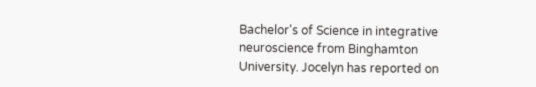Bachelor's of Science in integrative neuroscience from Binghamton University. Jocelyn has reported on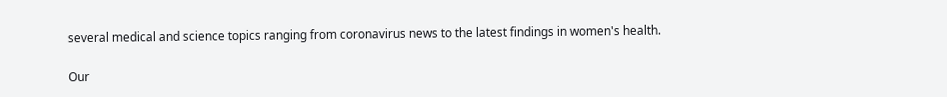several medical and science topics ranging from coronavirus news to the latest findings in women's health.

Our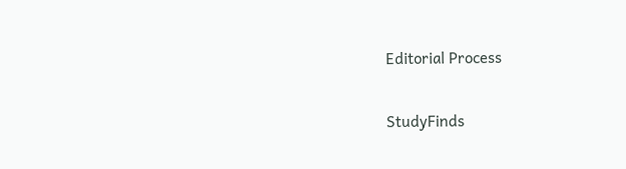Editorial Process

StudyFinds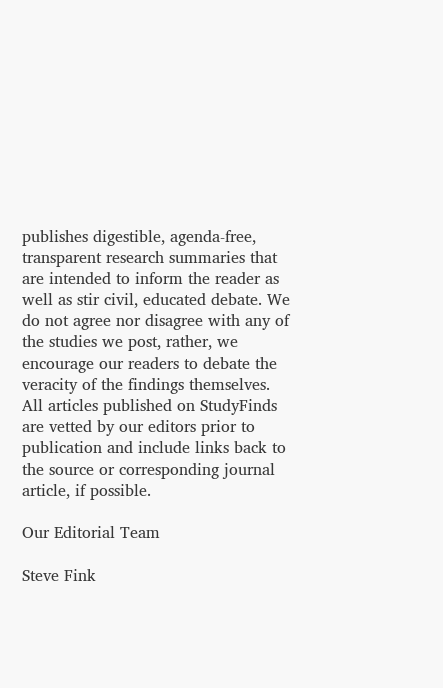publishes digestible, agenda-free, transparent research summaries that are intended to inform the reader as well as stir civil, educated debate. We do not agree nor disagree with any of the studies we post, rather, we encourage our readers to debate the veracity of the findings themselves. All articles published on StudyFinds are vetted by our editors prior to publication and include links back to the source or corresponding journal article, if possible.

Our Editorial Team

Steve Fink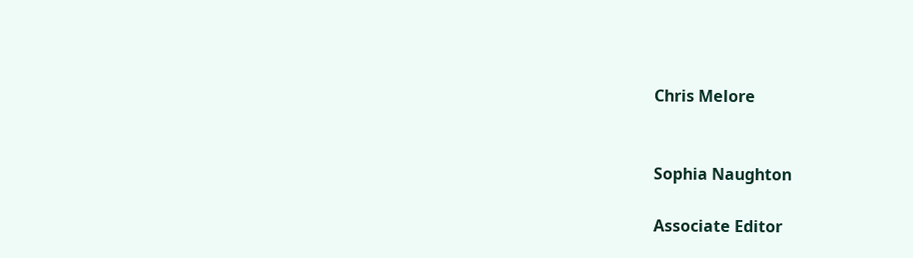Chris Melore


Sophia Naughton

Associate Editor